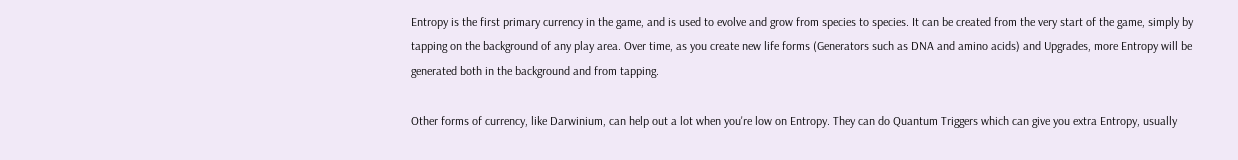Entropy is the first primary currency in the game, and is used to evolve and grow from species to species. It can be created from the very start of the game, simply by tapping on the background of any play area. Over time, as you create new life forms (Generators such as DNA and amino acids) and Upgrades, more Entropy will be generated both in the background and from tapping.

Other forms of currency, like Darwinium, can help out a lot when you're low on Entropy. They can do Quantum Triggers which can give you extra Entropy, usually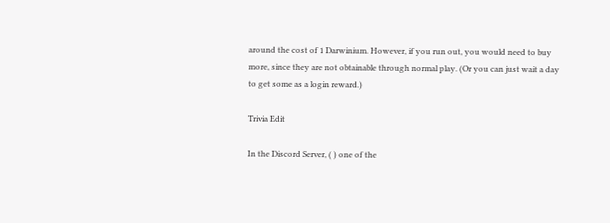around the cost of 1 Darwinium. However, if you run out, you would need to buy more, since they are not obtainable through normal play. (Or you can just wait a day to get some as a login reward.)

Trivia Edit

In the Discord Server, ( ) one of the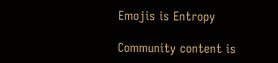Emojis is Entropy

Community content is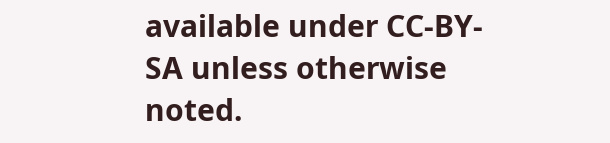available under CC-BY-SA unless otherwise noted.